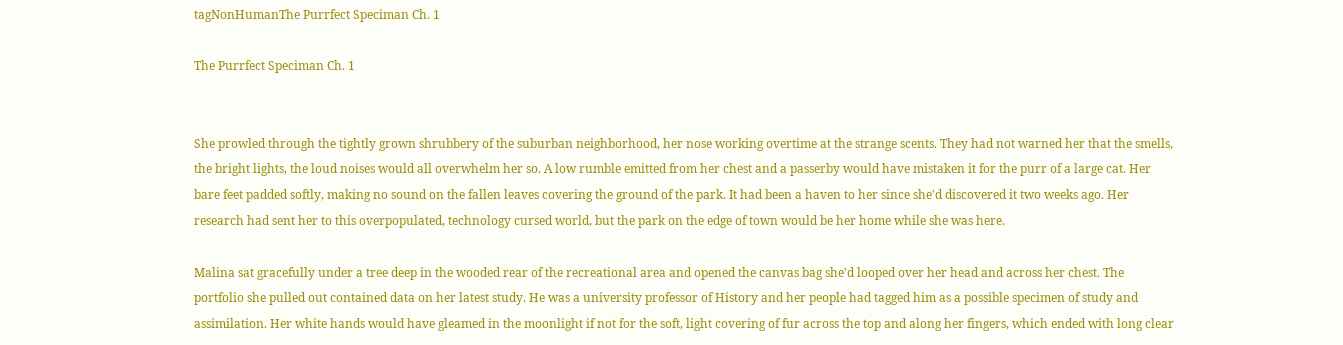tagNonHumanThe Purrfect Speciman Ch. 1

The Purrfect Speciman Ch. 1


She prowled through the tightly grown shrubbery of the suburban neighborhood, her nose working overtime at the strange scents. They had not warned her that the smells, the bright lights, the loud noises would all overwhelm her so. A low rumble emitted from her chest and a passerby would have mistaken it for the purr of a large cat. Her bare feet padded softly, making no sound on the fallen leaves covering the ground of the park. It had been a haven to her since she'd discovered it two weeks ago. Her research had sent her to this overpopulated, technology cursed world, but the park on the edge of town would be her home while she was here.

Malina sat gracefully under a tree deep in the wooded rear of the recreational area and opened the canvas bag she'd looped over her head and across her chest. The portfolio she pulled out contained data on her latest study. He was a university professor of History and her people had tagged him as a possible specimen of study and assimilation. Her white hands would have gleamed in the moonlight if not for the soft, light covering of fur across the top and along her fingers, which ended with long clear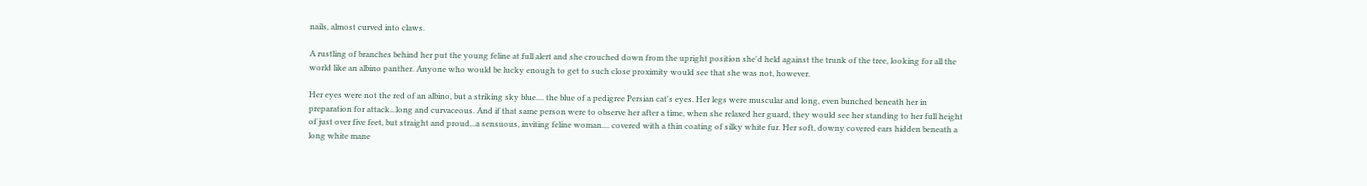nails, almost curved into claws.

A rustling of branches behind her put the young feline at full alert and she crouched down from the upright position she'd held against the trunk of the tree, looking for all the world like an albino panther. Anyone who would be lucky enough to get to such close proximity would see that she was not, however.

Her eyes were not the red of an albino, but a striking sky blue.... the blue of a pedigree Persian cat's eyes. Her legs were muscular and long, even bunched beneath her in preparation for attack...long and curvaceous. And if that same person were to observe her after a time, when she relaxed her guard, they would see her standing to her full height of just over five feet, but straight and proud...a sensuous, inviting feline woman.... covered with a thin coating of silky white fur. Her soft, downy covered ears hidden beneath a long white mane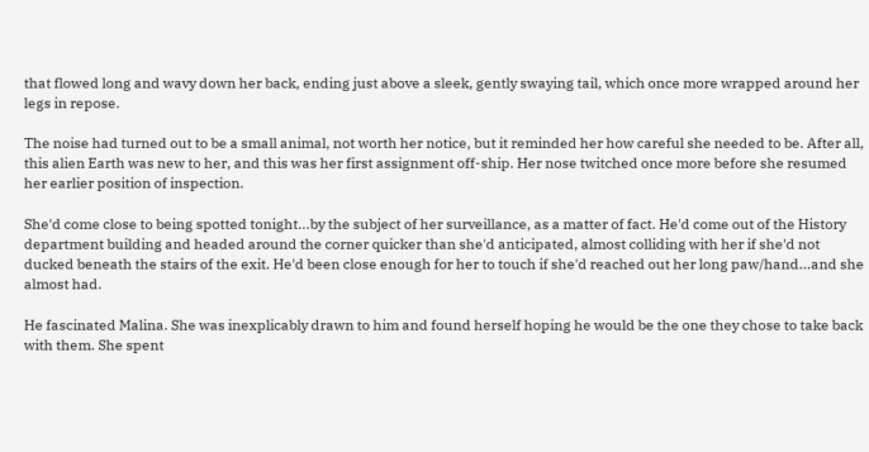that flowed long and wavy down her back, ending just above a sleek, gently swaying tail, which once more wrapped around her legs in repose.

The noise had turned out to be a small animal, not worth her notice, but it reminded her how careful she needed to be. After all, this alien Earth was new to her, and this was her first assignment off-ship. Her nose twitched once more before she resumed her earlier position of inspection.

She'd come close to being spotted tonight...by the subject of her surveillance, as a matter of fact. He'd come out of the History department building and headed around the corner quicker than she'd anticipated, almost colliding with her if she'd not ducked beneath the stairs of the exit. He'd been close enough for her to touch if she'd reached out her long paw/hand...and she almost had.

He fascinated Malina. She was inexplicably drawn to him and found herself hoping he would be the one they chose to take back with them. She spent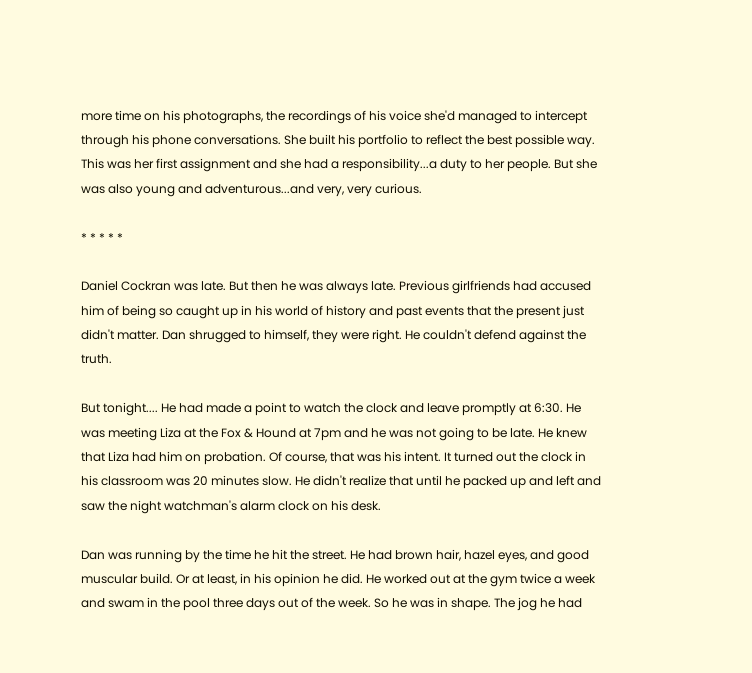more time on his photographs, the recordings of his voice she'd managed to intercept through his phone conversations. She built his portfolio to reflect the best possible way. This was her first assignment and she had a responsibility...a duty to her people. But she was also young and adventurous...and very, very curious.

* * * * *

Daniel Cockran was late. But then he was always late. Previous girlfriends had accused him of being so caught up in his world of history and past events that the present just didn't matter. Dan shrugged to himself, they were right. He couldn't defend against the truth.

But tonight.... He had made a point to watch the clock and leave promptly at 6:30. He was meeting Liza at the Fox & Hound at 7pm and he was not going to be late. He knew that Liza had him on probation. Of course, that was his intent. It turned out the clock in his classroom was 20 minutes slow. He didn't realize that until he packed up and left and saw the night watchman's alarm clock on his desk.

Dan was running by the time he hit the street. He had brown hair, hazel eyes, and good muscular build. Or at least, in his opinion he did. He worked out at the gym twice a week and swam in the pool three days out of the week. So he was in shape. The jog he had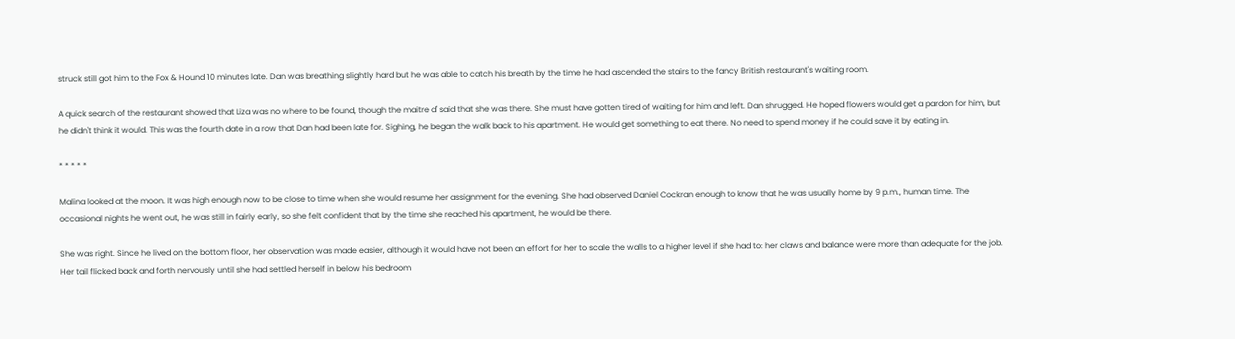struck still got him to the Fox & Hound 10 minutes late. Dan was breathing slightly hard but he was able to catch his breath by the time he had ascended the stairs to the fancy British restaurant's waiting room.

A quick search of the restaurant showed that Liza was no where to be found, though the maitre d' said that she was there. She must have gotten tired of waiting for him and left. Dan shrugged. He hoped flowers would get a pardon for him, but he didn't think it would. This was the fourth date in a row that Dan had been late for. Sighing, he began the walk back to his apartment. He would get something to eat there. No need to spend money if he could save it by eating in.

* * * * *

Malina looked at the moon. It was high enough now to be close to time when she would resume her assignment for the evening. She had observed Daniel Cockran enough to know that he was usually home by 9 p.m., human time. The occasional nights he went out, he was still in fairly early, so she felt confident that by the time she reached his apartment, he would be there.

She was right. Since he lived on the bottom floor, her observation was made easier, although it would have not been an effort for her to scale the walls to a higher level if she had to: her claws and balance were more than adequate for the job. Her tail flicked back and forth nervously until she had settled herself in below his bedroom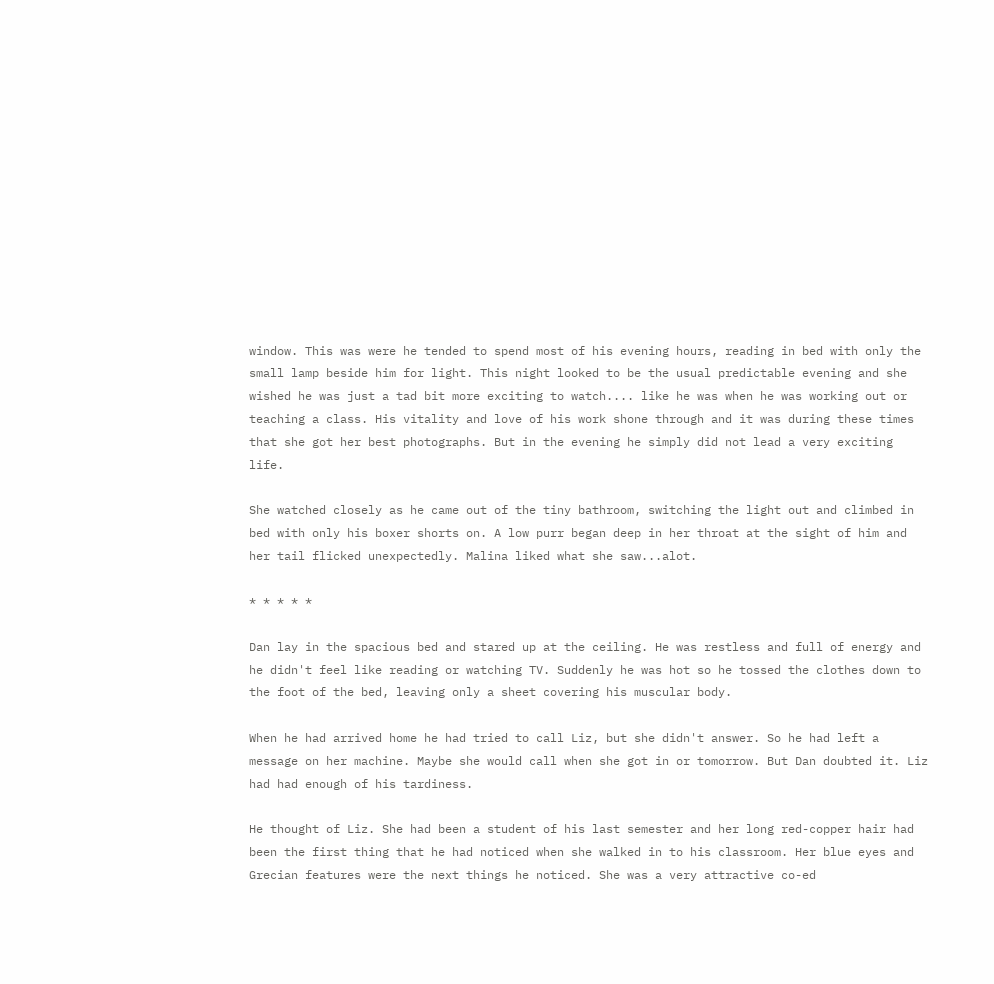window. This was were he tended to spend most of his evening hours, reading in bed with only the small lamp beside him for light. This night looked to be the usual predictable evening and she wished he was just a tad bit more exciting to watch.... like he was when he was working out or teaching a class. His vitality and love of his work shone through and it was during these times that she got her best photographs. But in the evening he simply did not lead a very exciting life.

She watched closely as he came out of the tiny bathroom, switching the light out and climbed in bed with only his boxer shorts on. A low purr began deep in her throat at the sight of him and her tail flicked unexpectedly. Malina liked what she saw...alot.

* * * * *

Dan lay in the spacious bed and stared up at the ceiling. He was restless and full of energy and he didn't feel like reading or watching TV. Suddenly he was hot so he tossed the clothes down to the foot of the bed, leaving only a sheet covering his muscular body.

When he had arrived home he had tried to call Liz, but she didn't answer. So he had left a message on her machine. Maybe she would call when she got in or tomorrow. But Dan doubted it. Liz had had enough of his tardiness.

He thought of Liz. She had been a student of his last semester and her long red-copper hair had been the first thing that he had noticed when she walked in to his classroom. Her blue eyes and Grecian features were the next things he noticed. She was a very attractive co-ed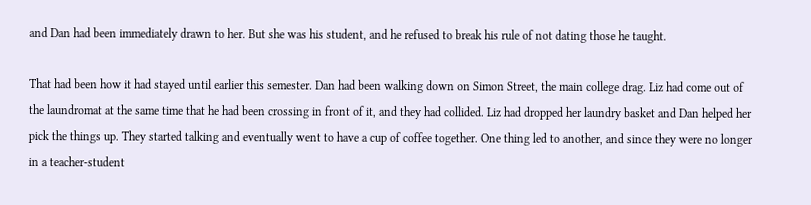and Dan had been immediately drawn to her. But she was his student, and he refused to break his rule of not dating those he taught.

That had been how it had stayed until earlier this semester. Dan had been walking down on Simon Street, the main college drag. Liz had come out of the laundromat at the same time that he had been crossing in front of it, and they had collided. Liz had dropped her laundry basket and Dan helped her pick the things up. They started talking and eventually went to have a cup of coffee together. One thing led to another, and since they were no longer in a teacher-student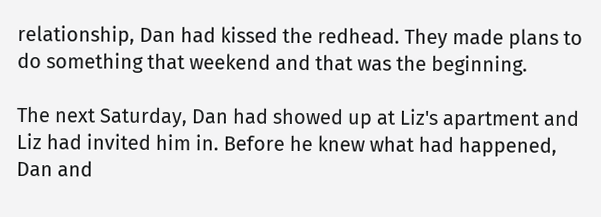relationship, Dan had kissed the redhead. They made plans to do something that weekend and that was the beginning.

The next Saturday, Dan had showed up at Liz's apartment and Liz had invited him in. Before he knew what had happened, Dan and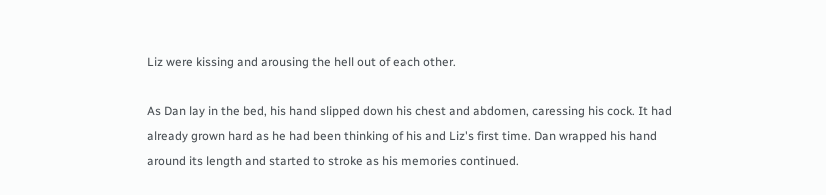Liz were kissing and arousing the hell out of each other.

As Dan lay in the bed, his hand slipped down his chest and abdomen, caressing his cock. It had already grown hard as he had been thinking of his and Liz's first time. Dan wrapped his hand around its length and started to stroke as his memories continued.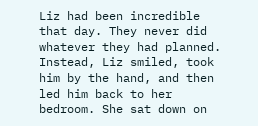Liz had been incredible that day. They never did whatever they had planned. Instead, Liz smiled, took him by the hand, and then led him back to her bedroom. She sat down on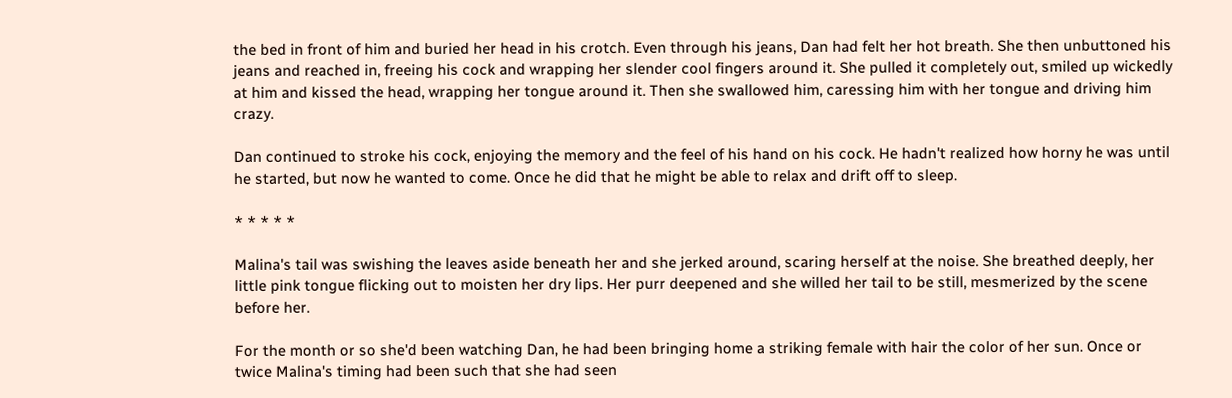the bed in front of him and buried her head in his crotch. Even through his jeans, Dan had felt her hot breath. She then unbuttoned his jeans and reached in, freeing his cock and wrapping her slender cool fingers around it. She pulled it completely out, smiled up wickedly at him and kissed the head, wrapping her tongue around it. Then she swallowed him, caressing him with her tongue and driving him crazy.

Dan continued to stroke his cock, enjoying the memory and the feel of his hand on his cock. He hadn't realized how horny he was until he started, but now he wanted to come. Once he did that he might be able to relax and drift off to sleep.

* * * * *

Malina's tail was swishing the leaves aside beneath her and she jerked around, scaring herself at the noise. She breathed deeply, her little pink tongue flicking out to moisten her dry lips. Her purr deepened and she willed her tail to be still, mesmerized by the scene before her.

For the month or so she'd been watching Dan, he had been bringing home a striking female with hair the color of her sun. Once or twice Malina's timing had been such that she had seen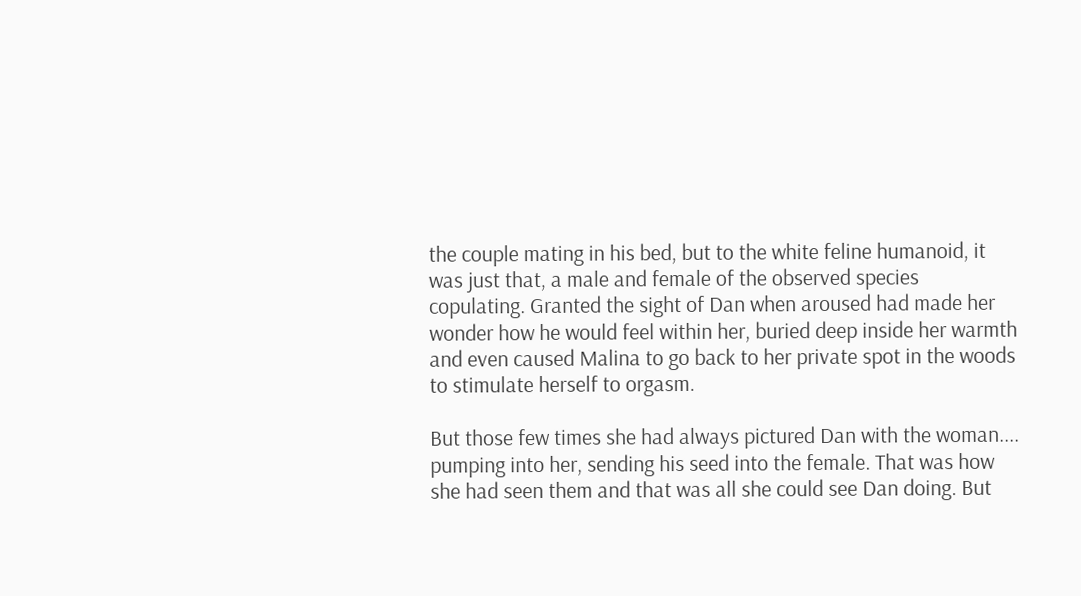the couple mating in his bed, but to the white feline humanoid, it was just that, a male and female of the observed species copulating. Granted the sight of Dan when aroused had made her wonder how he would feel within her, buried deep inside her warmth and even caused Malina to go back to her private spot in the woods to stimulate herself to orgasm.

But those few times she had always pictured Dan with the woman.... pumping into her, sending his seed into the female. That was how she had seen them and that was all she could see Dan doing. But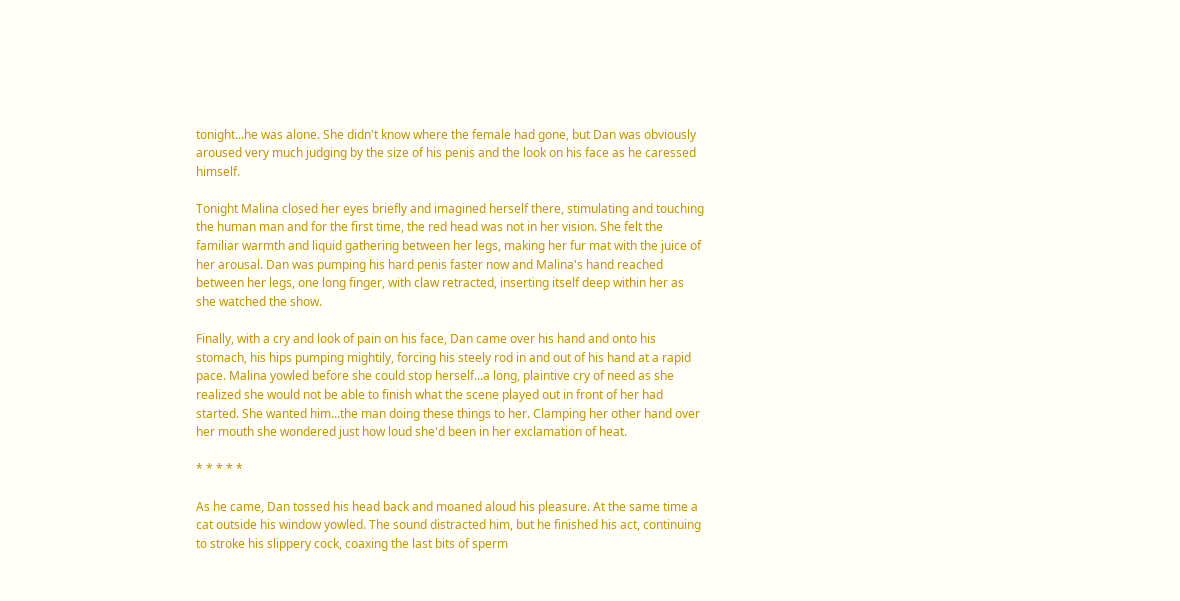tonight...he was alone. She didn't know where the female had gone, but Dan was obviously aroused very much judging by the size of his penis and the look on his face as he caressed himself.

Tonight Malina closed her eyes briefly and imagined herself there, stimulating and touching the human man and for the first time, the red head was not in her vision. She felt the familiar warmth and liquid gathering between her legs, making her fur mat with the juice of her arousal. Dan was pumping his hard penis faster now and Malina's hand reached between her legs, one long finger, with claw retracted, inserting itself deep within her as she watched the show.

Finally, with a cry and look of pain on his face, Dan came over his hand and onto his stomach, his hips pumping mightily, forcing his steely rod in and out of his hand at a rapid pace. Malina yowled before she could stop herself...a long, plaintive cry of need as she realized she would not be able to finish what the scene played out in front of her had started. She wanted him...the man doing these things to her. Clamping her other hand over her mouth she wondered just how loud she'd been in her exclamation of heat.

* * * * *

As he came, Dan tossed his head back and moaned aloud his pleasure. At the same time a cat outside his window yowled. The sound distracted him, but he finished his act, continuing to stroke his slippery cock, coaxing the last bits of sperm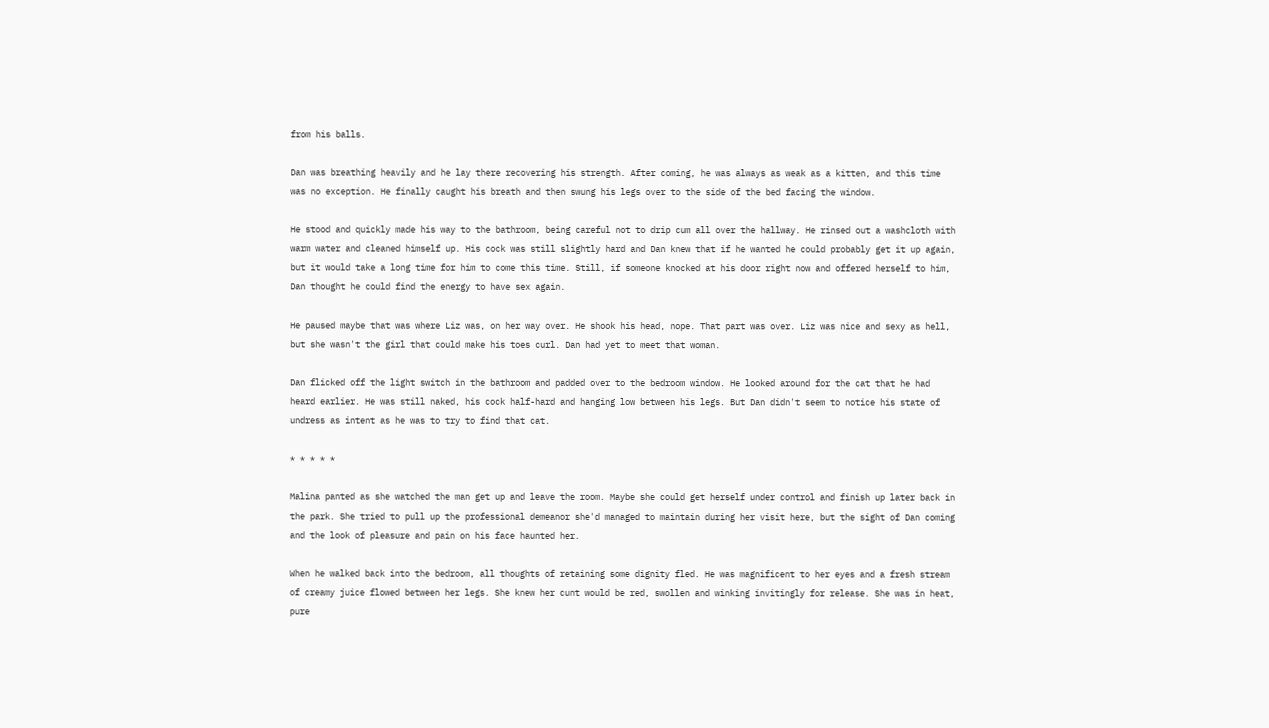from his balls.

Dan was breathing heavily and he lay there recovering his strength. After coming, he was always as weak as a kitten, and this time was no exception. He finally caught his breath and then swung his legs over to the side of the bed facing the window.

He stood and quickly made his way to the bathroom, being careful not to drip cum all over the hallway. He rinsed out a washcloth with warm water and cleaned himself up. His cock was still slightly hard and Dan knew that if he wanted he could probably get it up again, but it would take a long time for him to come this time. Still, if someone knocked at his door right now and offered herself to him, Dan thought he could find the energy to have sex again.

He paused maybe that was where Liz was, on her way over. He shook his head, nope. That part was over. Liz was nice and sexy as hell, but she wasn't the girl that could make his toes curl. Dan had yet to meet that woman.

Dan flicked off the light switch in the bathroom and padded over to the bedroom window. He looked around for the cat that he had heard earlier. He was still naked, his cock half-hard and hanging low between his legs. But Dan didn't seem to notice his state of undress as intent as he was to try to find that cat.

* * * * *

Malina panted as she watched the man get up and leave the room. Maybe she could get herself under control and finish up later back in the park. She tried to pull up the professional demeanor she'd managed to maintain during her visit here, but the sight of Dan coming and the look of pleasure and pain on his face haunted her.

When he walked back into the bedroom, all thoughts of retaining some dignity fled. He was magnificent to her eyes and a fresh stream of creamy juice flowed between her legs. She knew her cunt would be red, swollen and winking invitingly for release. She was in heat, pure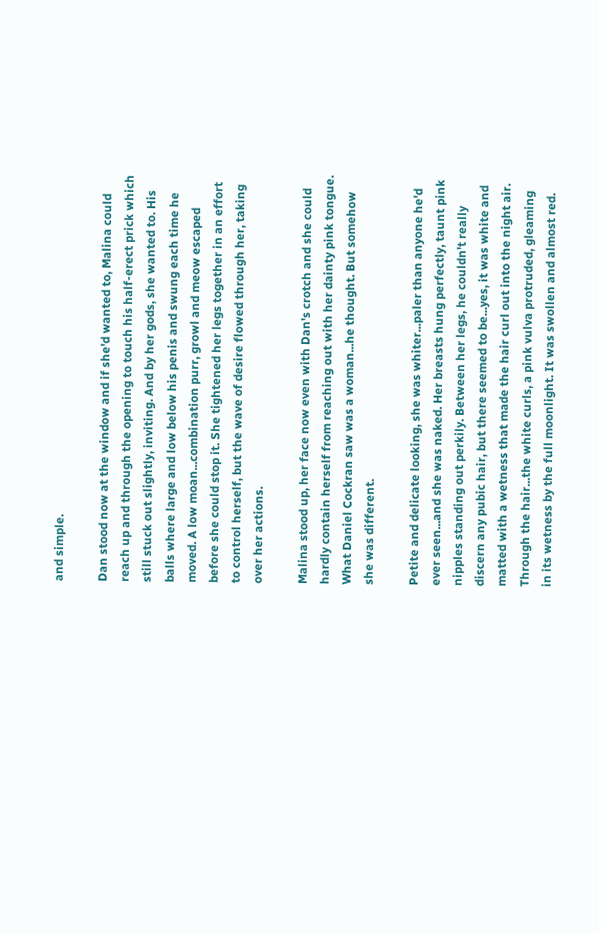and simple.

Dan stood now at the window and if she'd wanted to, Malina could reach up and through the opening to touch his half-erect prick which still stuck out slightly, inviting. And by her gods, she wanted to. His balls where large and low below his penis and swung each time he moved. A low moan...combination purr, growl and meow escaped before she could stop it. She tightened her legs together in an effort to control herself, but the wave of desire flowed through her, taking over her actions.

Malina stood up, her face now even with Dan's crotch and she could hardly contain herself from reaching out with her dainty pink tongue. What Daniel Cockran saw was a woman...he thought. But somehow she was different.

Petite and delicate looking, she was whiter...paler than anyone he'd ever seen...and she was naked. Her breasts hung perfectly, taunt pink nipples standing out perkily. Between her legs, he couldn't really discern any pubic hair, but there seemed to be...yes, it was white and matted with a wetness that made the hair curl out into the night air. Through the hair...the white curls, a pink vulva protruded, gleaming in its wetness by the full moonlight. It was swollen and almost red.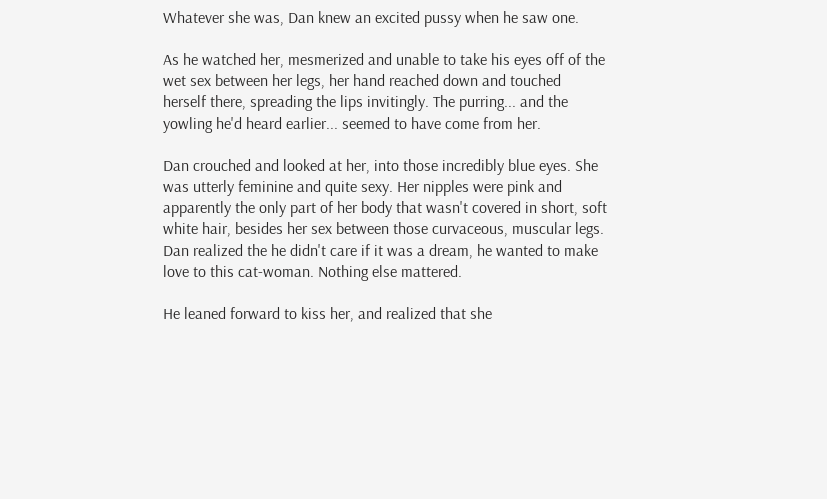Whatever she was, Dan knew an excited pussy when he saw one.

As he watched her, mesmerized and unable to take his eyes off of the wet sex between her legs, her hand reached down and touched herself there, spreading the lips invitingly. The purring... and the yowling he'd heard earlier... seemed to have come from her.

Dan crouched and looked at her, into those incredibly blue eyes. She was utterly feminine and quite sexy. Her nipples were pink and apparently the only part of her body that wasn't covered in short, soft white hair, besides her sex between those curvaceous, muscular legs. Dan realized the he didn't care if it was a dream, he wanted to make love to this cat-woman. Nothing else mattered.

He leaned forward to kiss her, and realized that she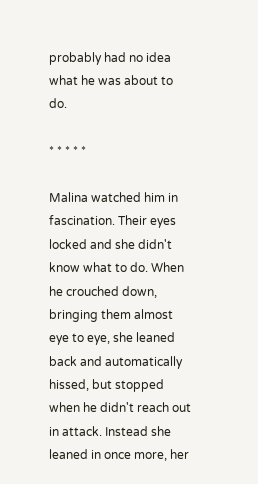probably had no idea what he was about to do.

* * * * *

Malina watched him in fascination. Their eyes locked and she didn't know what to do. When he crouched down, bringing them almost eye to eye, she leaned back and automatically hissed, but stopped when he didn't reach out in attack. Instead she leaned in once more, her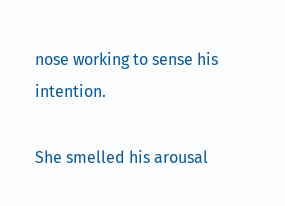nose working to sense his intention.

She smelled his arousal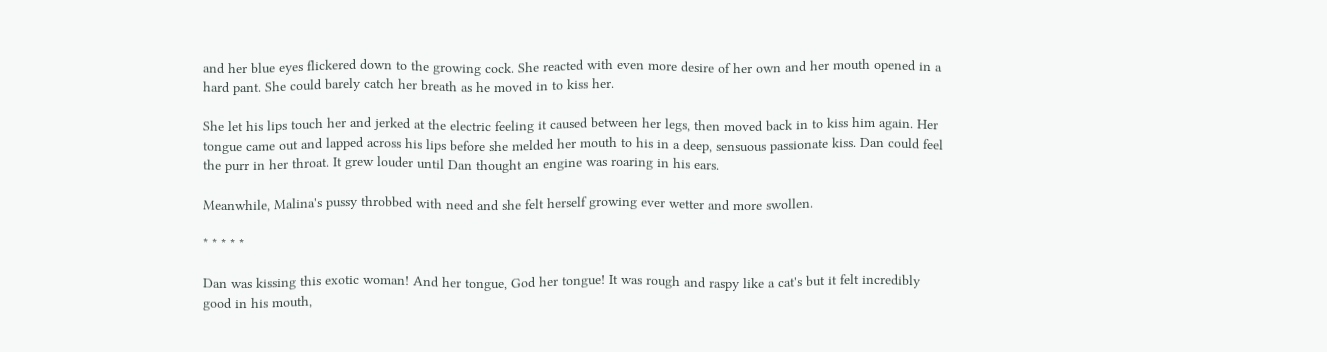and her blue eyes flickered down to the growing cock. She reacted with even more desire of her own and her mouth opened in a hard pant. She could barely catch her breath as he moved in to kiss her.

She let his lips touch her and jerked at the electric feeling it caused between her legs, then moved back in to kiss him again. Her tongue came out and lapped across his lips before she melded her mouth to his in a deep, sensuous passionate kiss. Dan could feel the purr in her throat. It grew louder until Dan thought an engine was roaring in his ears.

Meanwhile, Malina's pussy throbbed with need and she felt herself growing ever wetter and more swollen.

* * * * *

Dan was kissing this exotic woman! And her tongue, God her tongue! It was rough and raspy like a cat's but it felt incredibly good in his mouth,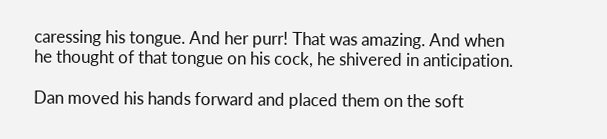caressing his tongue. And her purr! That was amazing. And when he thought of that tongue on his cock, he shivered in anticipation.

Dan moved his hands forward and placed them on the soft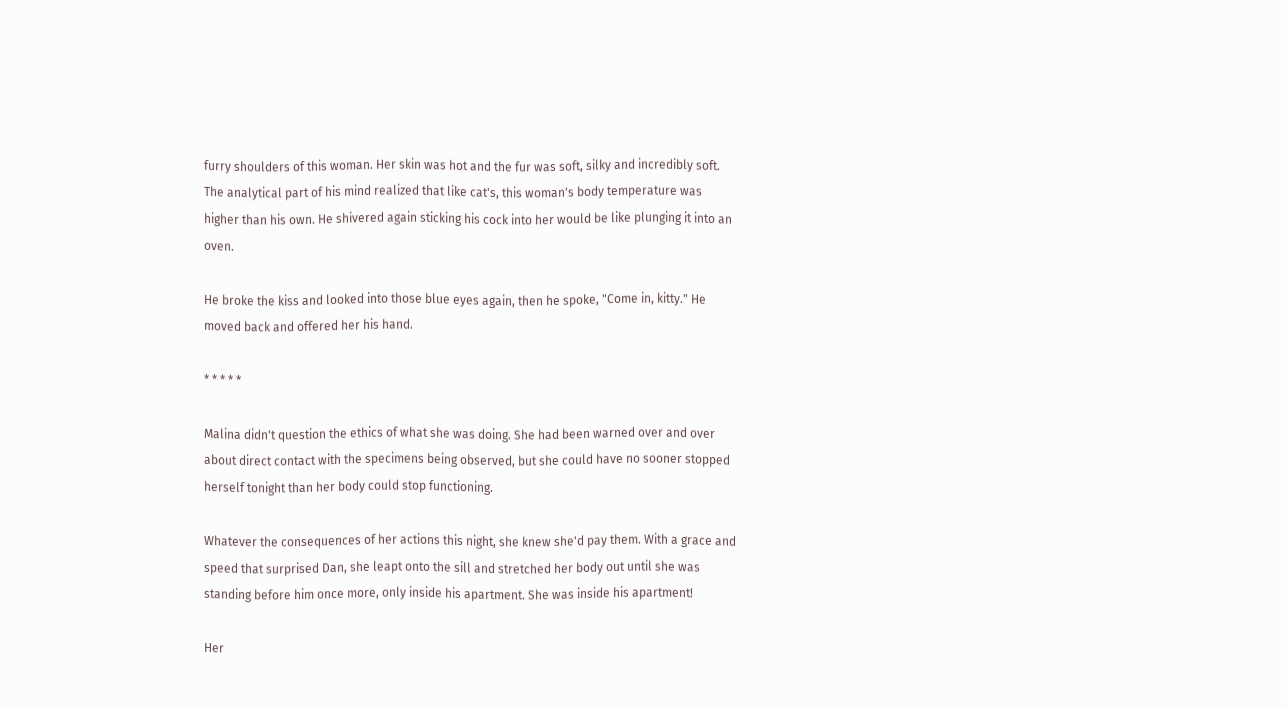furry shoulders of this woman. Her skin was hot and the fur was soft, silky and incredibly soft. The analytical part of his mind realized that like cat's, this woman's body temperature was higher than his own. He shivered again sticking his cock into her would be like plunging it into an oven.

He broke the kiss and looked into those blue eyes again, then he spoke, "Come in, kitty." He moved back and offered her his hand.

* * * * *

Malina didn't question the ethics of what she was doing. She had been warned over and over about direct contact with the specimens being observed, but she could have no sooner stopped herself tonight than her body could stop functioning.

Whatever the consequences of her actions this night, she knew she'd pay them. With a grace and speed that surprised Dan, she leapt onto the sill and stretched her body out until she was standing before him once more, only inside his apartment. She was inside his apartment!

Her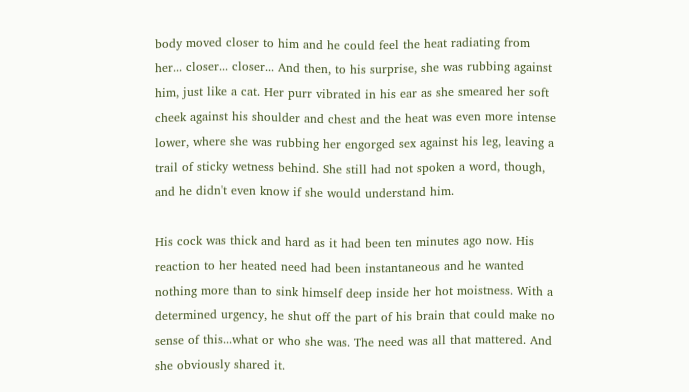body moved closer to him and he could feel the heat radiating from her... closer... closer... And then, to his surprise, she was rubbing against him, just like a cat. Her purr vibrated in his ear as she smeared her soft cheek against his shoulder and chest and the heat was even more intense lower, where she was rubbing her engorged sex against his leg, leaving a trail of sticky wetness behind. She still had not spoken a word, though, and he didn't even know if she would understand him.

His cock was thick and hard as it had been ten minutes ago now. His reaction to her heated need had been instantaneous and he wanted nothing more than to sink himself deep inside her hot moistness. With a determined urgency, he shut off the part of his brain that could make no sense of this...what or who she was. The need was all that mattered. And she obviously shared it.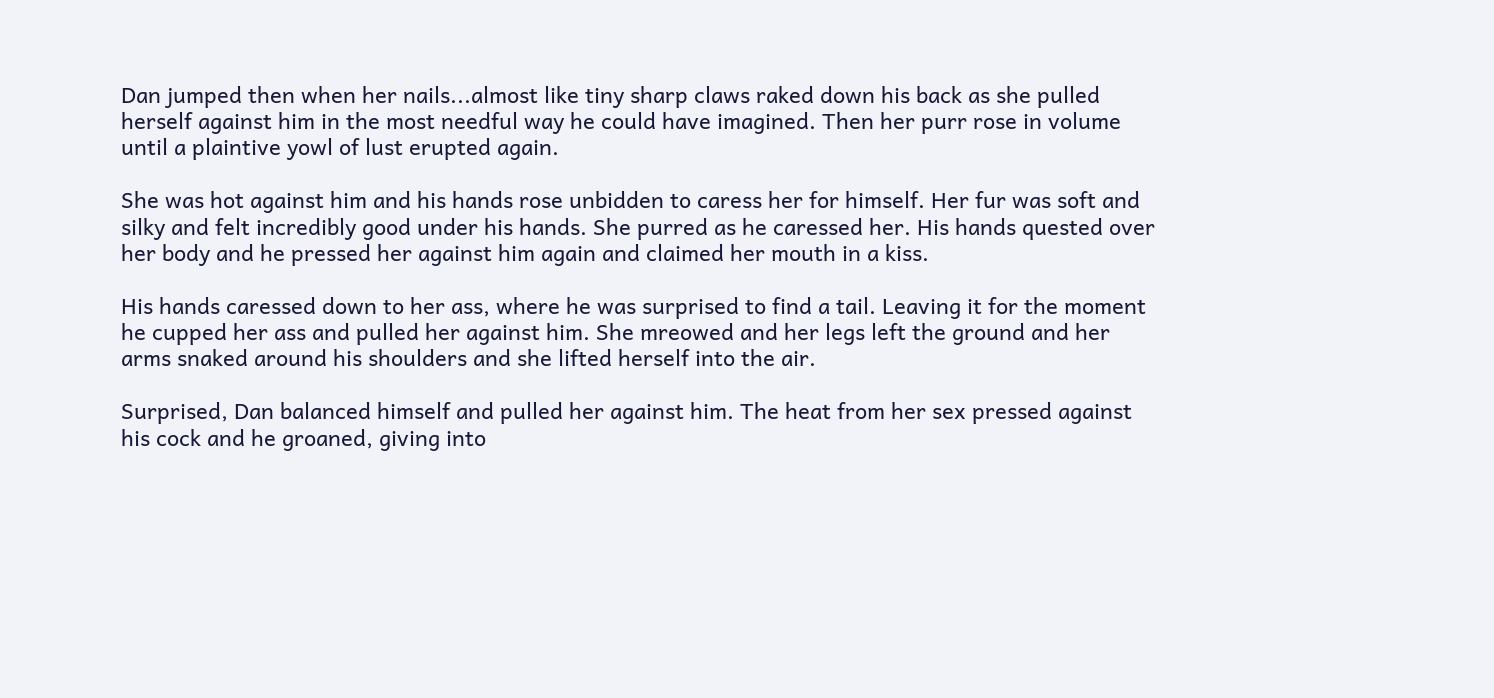Dan jumped then when her nails...almost like tiny sharp claws raked down his back as she pulled herself against him in the most needful way he could have imagined. Then her purr rose in volume until a plaintive yowl of lust erupted again.

She was hot against him and his hands rose unbidden to caress her for himself. Her fur was soft and silky and felt incredibly good under his hands. She purred as he caressed her. His hands quested over her body and he pressed her against him again and claimed her mouth in a kiss.

His hands caressed down to her ass, where he was surprised to find a tail. Leaving it for the moment he cupped her ass and pulled her against him. She mreowed and her legs left the ground and her arms snaked around his shoulders and she lifted herself into the air.

Surprised, Dan balanced himself and pulled her against him. The heat from her sex pressed against his cock and he groaned, giving into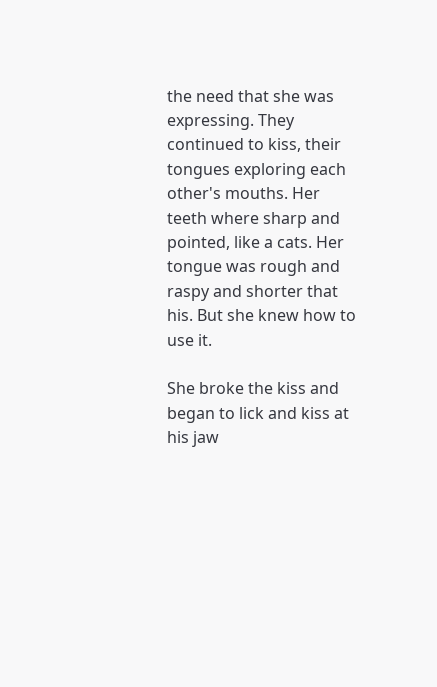the need that she was expressing. They continued to kiss, their tongues exploring each other's mouths. Her teeth where sharp and pointed, like a cats. Her tongue was rough and raspy and shorter that his. But she knew how to use it.

She broke the kiss and began to lick and kiss at his jaw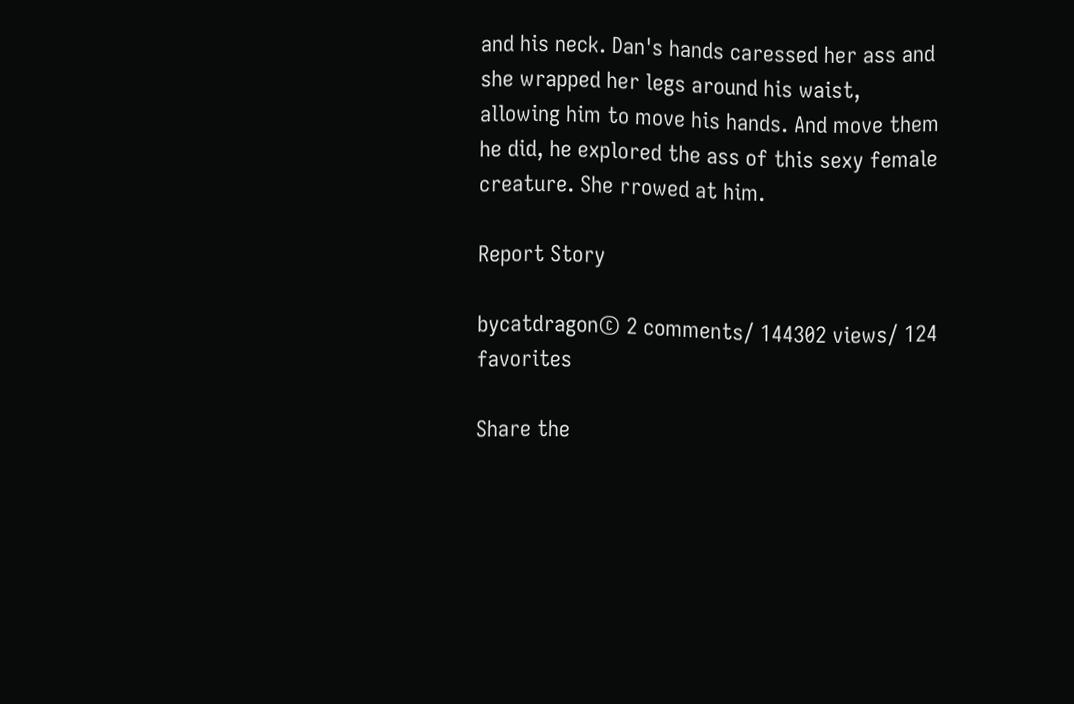and his neck. Dan's hands caressed her ass and she wrapped her legs around his waist, allowing him to move his hands. And move them he did, he explored the ass of this sexy female creature. She rrowed at him.

Report Story

bycatdragon© 2 comments/ 144302 views/ 124 favorites

Share the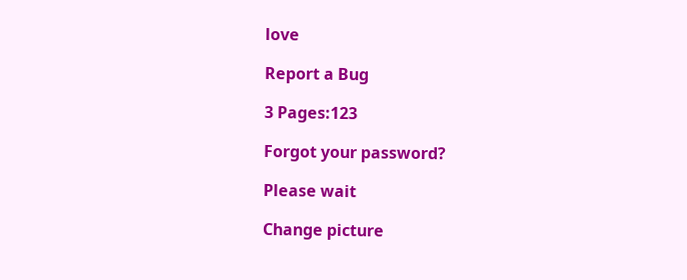love

Report a Bug

3 Pages:123

Forgot your password?

Please wait

Change picture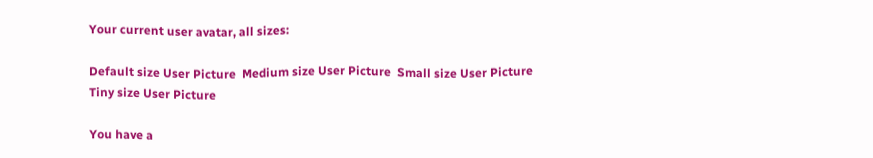Your current user avatar, all sizes:

Default size User Picture  Medium size User Picture  Small size User Picture  Tiny size User Picture

You have a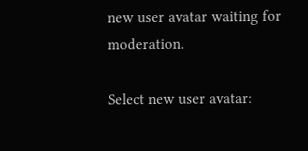new user avatar waiting for moderation.

Select new user avatar: